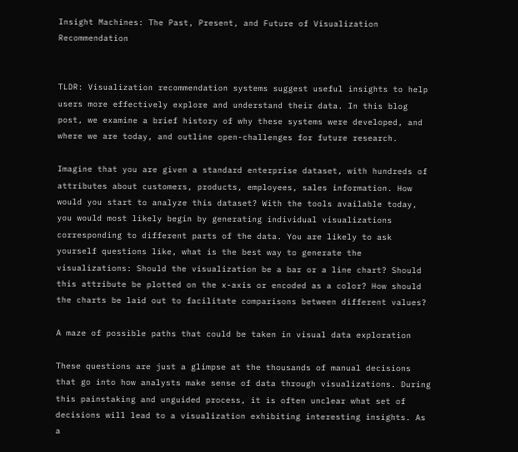Insight Machines: The Past, Present, and Future of Visualization Recommendation


TLDR: Visualization recommendation systems suggest useful insights to help users more effectively explore and understand their data. In this blog post, we examine a brief history of why these systems were developed, and where we are today, and outline open-challenges for future research.

Imagine that you are given a standard enterprise dataset, with hundreds of attributes about customers, products, employees, sales information. How would you start to analyze this dataset? With the tools available today, you would most likely begin by generating individual visualizations corresponding to different parts of the data. You are likely to ask yourself questions like, what is the best way to generate the visualizations: Should the visualization be a bar or a line chart? Should this attribute be plotted on the x-axis or encoded as a color? How should the charts be laid out to facilitate comparisons between different values?

A maze of possible paths that could be taken in visual data exploration

These questions are just a glimpse at the thousands of manual decisions that go into how analysts make sense of data through visualizations. During this painstaking and unguided process, it is often unclear what set of decisions will lead to a visualization exhibiting interesting insights. As a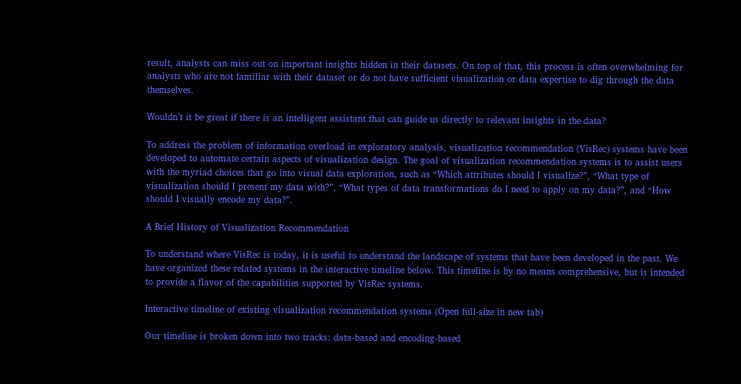result, analysts can miss out on important insights hidden in their datasets. On top of that, this process is often overwhelming for analysts who are not familiar with their dataset or do not have sufficient visualization or data expertise to dig through the data themselves.

Wouldn’t it be great if there is an intelligent assistant that can guide us directly to relevant insights in the data?

To address the problem of information overload in exploratory analysis, visualization recommendation (VisRec) systems have been developed to automate certain aspects of visualization design. The goal of visualization recommendation systems is to assist users with the myriad choices that go into visual data exploration, such as “Which attributes should I visualize?”, “What type of visualization should I present my data with?”, “What types of data transformations do I need to apply on my data?”, and “How should I visually encode my data?”.

A Brief History of Visualization Recommendation

To understand where VisRec is today, it is useful to understand the landscape of systems that have been developed in the past. We have organized these related systems in the interactive timeline below. This timeline is by no means comprehensive, but is intended to provide a flavor of the capabilities supported by VisRec systems.

Interactive timeline of existing visualization recommendation systems (Open full-size in new tab)

Our timeline is broken down into two tracks: data-based and encoding-based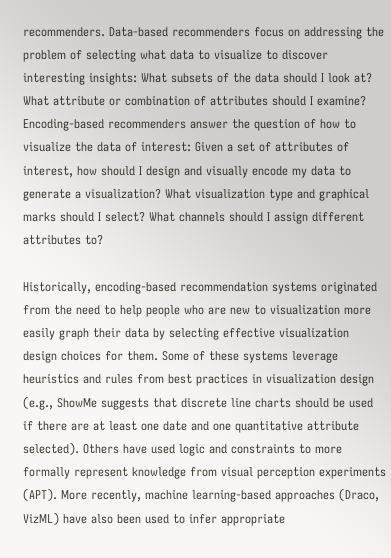recommenders. Data-based recommenders focus on addressing the problem of selecting what data to visualize to discover interesting insights: What subsets of the data should I look at? What attribute or combination of attributes should I examine? Encoding-based recommenders answer the question of how to visualize the data of interest: Given a set of attributes of interest, how should I design and visually encode my data to generate a visualization? What visualization type and graphical marks should I select? What channels should I assign different attributes to?

Historically, encoding-based recommendation systems originated from the need to help people who are new to visualization more easily graph their data by selecting effective visualization design choices for them. Some of these systems leverage heuristics and rules from best practices in visualization design (e.g., ShowMe suggests that discrete line charts should be used if there are at least one date and one quantitative attribute selected). Others have used logic and constraints to more formally represent knowledge from visual perception experiments (APT). More recently, machine learning-based approaches (Draco, VizML) have also been used to infer appropriate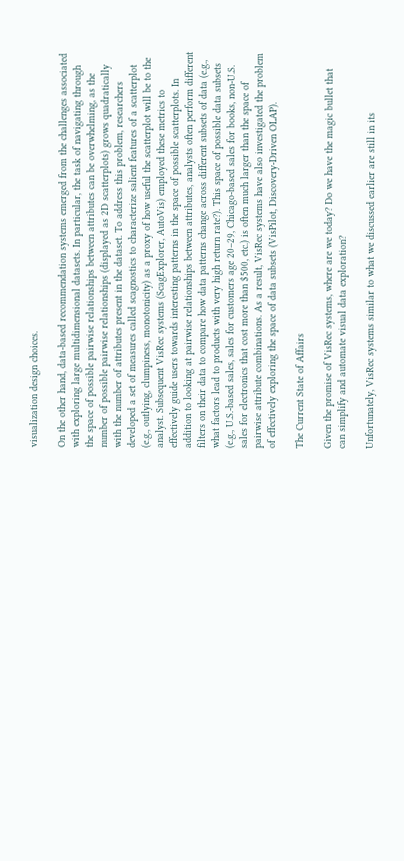visualization design choices.

On the other hand, data-based recommendation systems emerged from the challenges associated with exploring large multidimensional datasets. In particular, the task of navigating through the space of possible pairwise relationships between attributes can be overwhelming, as the number of possible pairwise relationships (displayed as 2D scatterplots) grows quadratically with the number of attributes present in the dataset. To address this problem, researchers developed a set of measures called scagnostics to characterize salient features of a scatterplot (e.g., outlying, clumpiness, monotonicity) as a proxy of how useful the scatterplot will be to the analyst. Subsequent VisRec systems (ScagExplorer, AutoVis) employed these metrics to effectively guide users towards interesting patterns in the space of possible scatterplots. In addition to looking at pairwise relationships between attributes, analysts often perform different filters on their data to compare how data patterns change across different subsets of data (e.g., what factors lead to products with very high return rate?). This space of possible data subsets (e.g., U.S.-based sales, sales for customers age 20–29, Chicago-based sales for books, non-U.S. sales for electronics that cost more than $500, etc.) is often much larger than the space of pairwise attribute combinations. As a result, VisRec systems have also investigated the problem of effectively exploring the space of data subsets (VisPilot, Discovery-Driven OLAP).

The Current State of Affairs

Given the promise of VisRec systems, where are we today? Do we have the magic bullet that can simplify and automate visual data exploration?

Unfortunately, VisRec systems similar to what we discussed earlier are still in its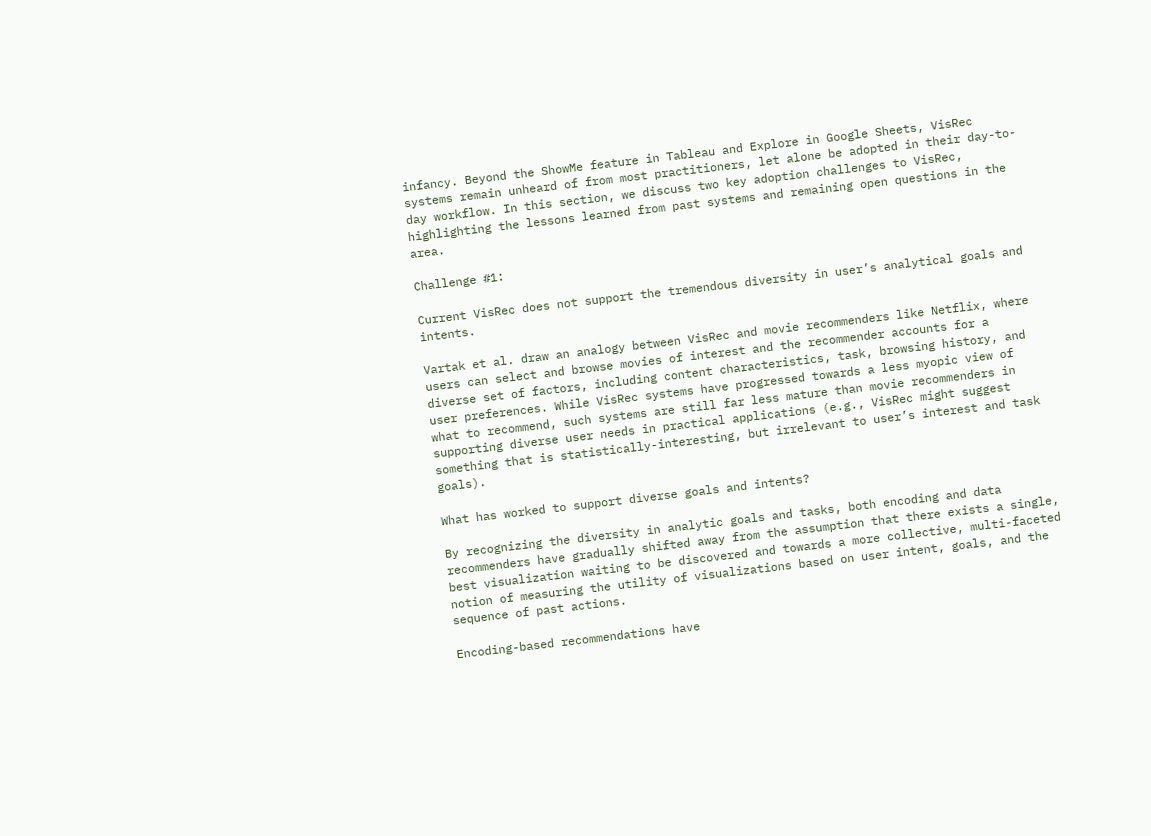infancy. Beyond the ShowMe feature in Tableau and Explore in Google Sheets, VisRec systems remain unheard of from most practitioners, let alone be adopted in their day-to-day workflow. In this section, we discuss two key adoption challenges to VisRec, highlighting the lessons learned from past systems and remaining open questions in the area.

Challenge #1:

Current VisRec does not support the tremendous diversity in user’s analytical goals and intents.

Vartak et al. draw an analogy between VisRec and movie recommenders like Netflix, where users can select and browse movies of interest and the recommender accounts for a diverse set of factors, including content characteristics, task, browsing history, and user preferences. While VisRec systems have progressed towards a less myopic view of what to recommend, such systems are still far less mature than movie recommenders in supporting diverse user needs in practical applications (e.g., VisRec might suggest something that is statistically-interesting, but irrelevant to user’s interest and task goals).

What has worked to support diverse goals and intents?

By recognizing the diversity in analytic goals and tasks, both encoding and data recommenders have gradually shifted away from the assumption that there exists a single, best visualization waiting to be discovered and towards a more collective, multi-faceted notion of measuring the utility of visualizations based on user intent, goals, and the sequence of past actions.

Encoding-based recommendations have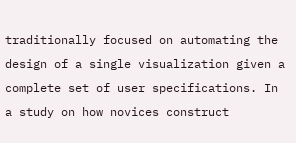traditionally focused on automating the design of a single visualization given a complete set of user specifications. In a study on how novices construct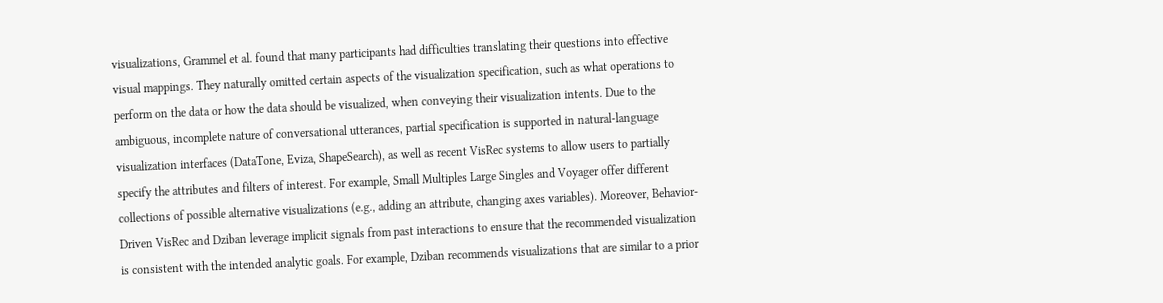visualizations, Grammel et al. found that many participants had difficulties translating their questions into effective visual mappings. They naturally omitted certain aspects of the visualization specification, such as what operations to perform on the data or how the data should be visualized, when conveying their visualization intents. Due to the ambiguous, incomplete nature of conversational utterances, partial specification is supported in natural-language visualization interfaces (DataTone, Eviza, ShapeSearch), as well as recent VisRec systems to allow users to partially specify the attributes and filters of interest. For example, Small Multiples Large Singles and Voyager offer different collections of possible alternative visualizations (e.g., adding an attribute, changing axes variables). Moreover, Behavior-Driven VisRec and Dziban leverage implicit signals from past interactions to ensure that the recommended visualization is consistent with the intended analytic goals. For example, Dziban recommends visualizations that are similar to a prior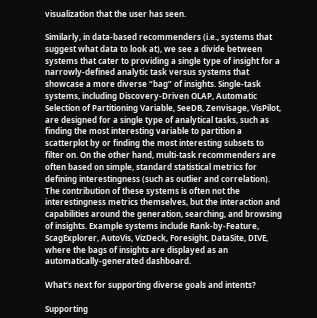visualization that the user has seen.

Similarly, in data-based recommenders (i.e., systems that suggest what data to look at), we see a divide between systems that cater to providing a single type of insight for a narrowly-defined analytic task versus systems that showcase a more diverse “bag” of insights. Single-task systems, including Discovery-Driven OLAP, Automatic Selection of Partitioning Variable, SeeDB, Zenvisage, VisPilot, are designed for a single type of analytical tasks, such as finding the most interesting variable to partition a scatterplot by or finding the most interesting subsets to filter on. On the other hand, multi-task recommenders are often based on simple, standard statistical metrics for defining interestingness (such as outlier and correlation). The contribution of these systems is often not the interestingness metrics themselves, but the interaction and capabilities around the generation, searching, and browsing of insights. Example systems include Rank-by-Feature, ScagExplorer, AutoVis, VizDeck, Foresight, DataSite, DIVE, where the bags of insights are displayed as an automatically-generated dashboard.

What’s next for supporting diverse goals and intents?

Supporting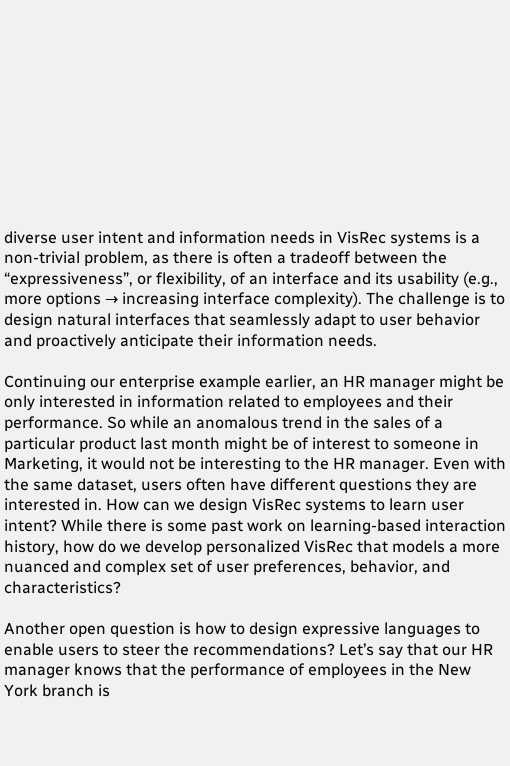diverse user intent and information needs in VisRec systems is a non-trivial problem, as there is often a tradeoff between the “expressiveness”, or flexibility, of an interface and its usability (e.g., more options → increasing interface complexity). The challenge is to design natural interfaces that seamlessly adapt to user behavior and proactively anticipate their information needs.

Continuing our enterprise example earlier, an HR manager might be only interested in information related to employees and their performance. So while an anomalous trend in the sales of a particular product last month might be of interest to someone in Marketing, it would not be interesting to the HR manager. Even with the same dataset, users often have different questions they are interested in. How can we design VisRec systems to learn user intent? While there is some past work on learning-based interaction history, how do we develop personalized VisRec that models a more nuanced and complex set of user preferences, behavior, and characteristics?

Another open question is how to design expressive languages to enable users to steer the recommendations? Let’s say that our HR manager knows that the performance of employees in the New York branch is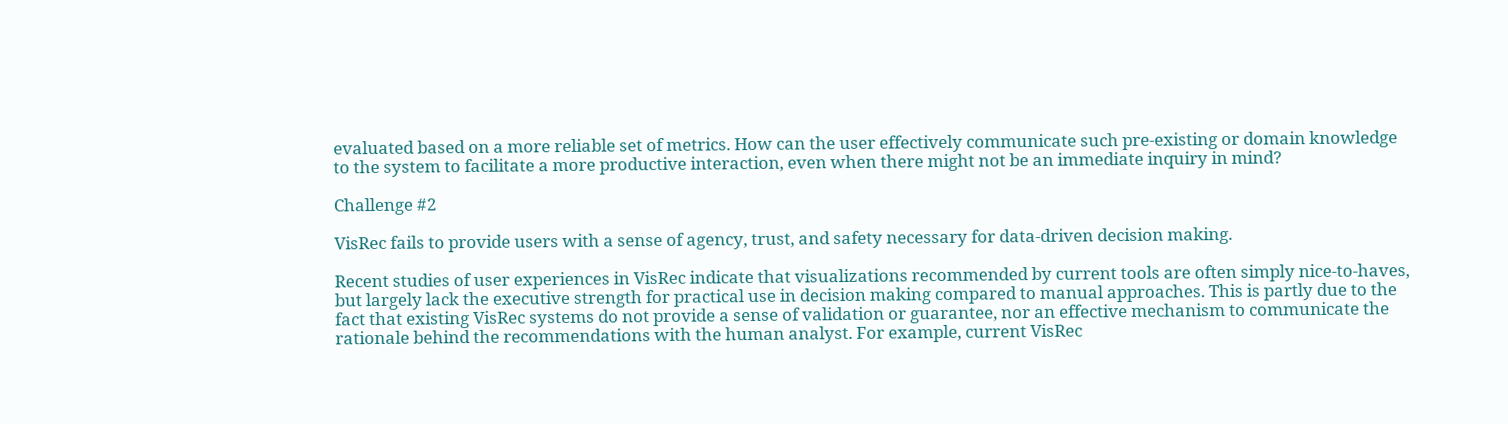evaluated based on a more reliable set of metrics. How can the user effectively communicate such pre-existing or domain knowledge to the system to facilitate a more productive interaction, even when there might not be an immediate inquiry in mind?

Challenge #2

VisRec fails to provide users with a sense of agency, trust, and safety necessary for data-driven decision making.

Recent studies of user experiences in VisRec indicate that visualizations recommended by current tools are often simply nice-to-haves, but largely lack the executive strength for practical use in decision making compared to manual approaches. This is partly due to the fact that existing VisRec systems do not provide a sense of validation or guarantee, nor an effective mechanism to communicate the rationale behind the recommendations with the human analyst. For example, current VisRec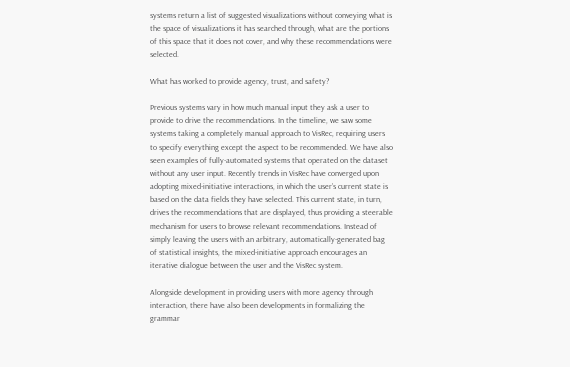systems return a list of suggested visualizations without conveying what is the space of visualizations it has searched through, what are the portions of this space that it does not cover, and why these recommendations were selected.

What has worked to provide agency, trust, and safety?

Previous systems vary in how much manual input they ask a user to provide to drive the recommendations. In the timeline, we saw some systems taking a completely manual approach to VisRec, requiring users to specify everything except the aspect to be recommended. We have also seen examples of fully-automated systems that operated on the dataset without any user input. Recently trends in VisRec have converged upon adopting mixed-initiative interactions, in which the user’s current state is based on the data fields they have selected. This current state, in turn, drives the recommendations that are displayed, thus providing a steerable mechanism for users to browse relevant recommendations. Instead of simply leaving the users with an arbitrary, automatically-generated bag of statistical insights, the mixed-initiative approach encourages an iterative dialogue between the user and the VisRec system.

Alongside development in providing users with more agency through interaction, there have also been developments in formalizing the grammar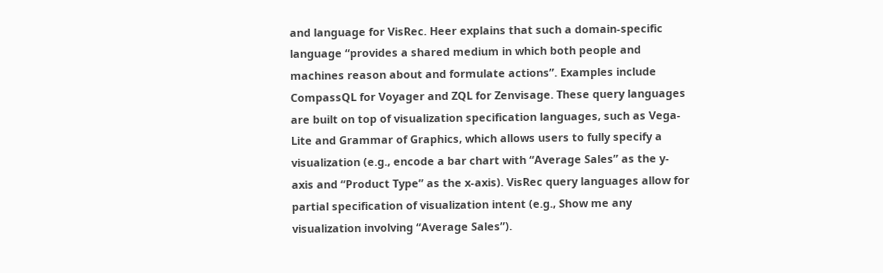and language for VisRec. Heer explains that such a domain-specific language “provides a shared medium in which both people and machines reason about and formulate actions”. Examples include CompassQL for Voyager and ZQL for Zenvisage. These query languages are built on top of visualization specification languages, such as Vega-Lite and Grammar of Graphics, which allows users to fully specify a visualization (e.g., encode a bar chart with “Average Sales” as the y-axis and “Product Type” as the x-axis). VisRec query languages allow for partial specification of visualization intent (e.g., Show me any visualization involving “Average Sales”).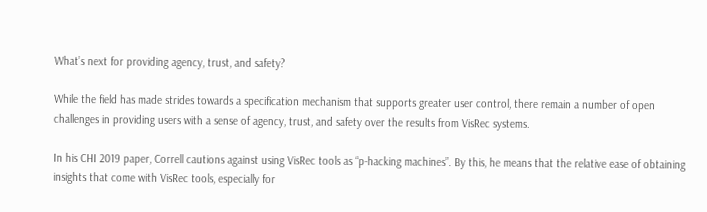What’s next for providing agency, trust, and safety?

While the field has made strides towards a specification mechanism that supports greater user control, there remain a number of open challenges in providing users with a sense of agency, trust, and safety over the results from VisRec systems.

In his CHI 2019 paper, Correll cautions against using VisRec tools as “p-hacking machines”. By this, he means that the relative ease of obtaining insights that come with VisRec tools, especially for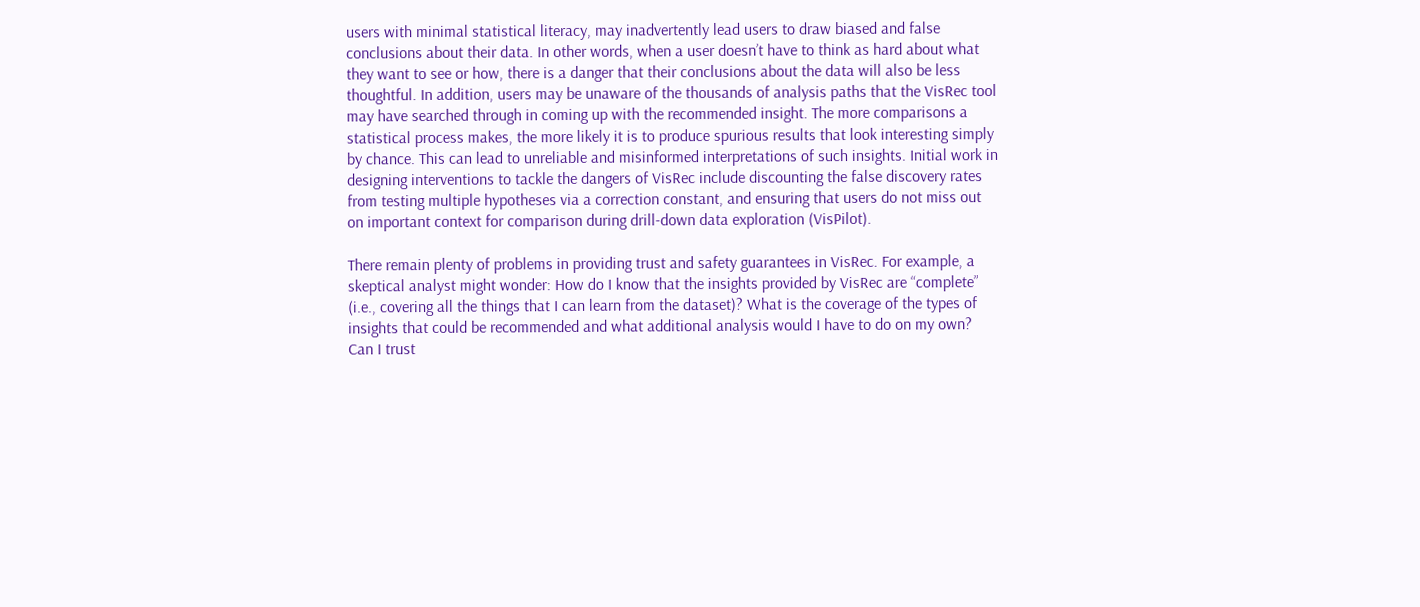users with minimal statistical literacy, may inadvertently lead users to draw biased and false conclusions about their data. In other words, when a user doesn’t have to think as hard about what they want to see or how, there is a danger that their conclusions about the data will also be less thoughtful. In addition, users may be unaware of the thousands of analysis paths that the VisRec tool may have searched through in coming up with the recommended insight. The more comparisons a statistical process makes, the more likely it is to produce spurious results that look interesting simply by chance. This can lead to unreliable and misinformed interpretations of such insights. Initial work in designing interventions to tackle the dangers of VisRec include discounting the false discovery rates from testing multiple hypotheses via a correction constant, and ensuring that users do not miss out on important context for comparison during drill-down data exploration (VisPilot).

There remain plenty of problems in providing trust and safety guarantees in VisRec. For example, a skeptical analyst might wonder: How do I know that the insights provided by VisRec are “complete” (i.e., covering all the things that I can learn from the dataset)? What is the coverage of the types of insights that could be recommended and what additional analysis would I have to do on my own? Can I trust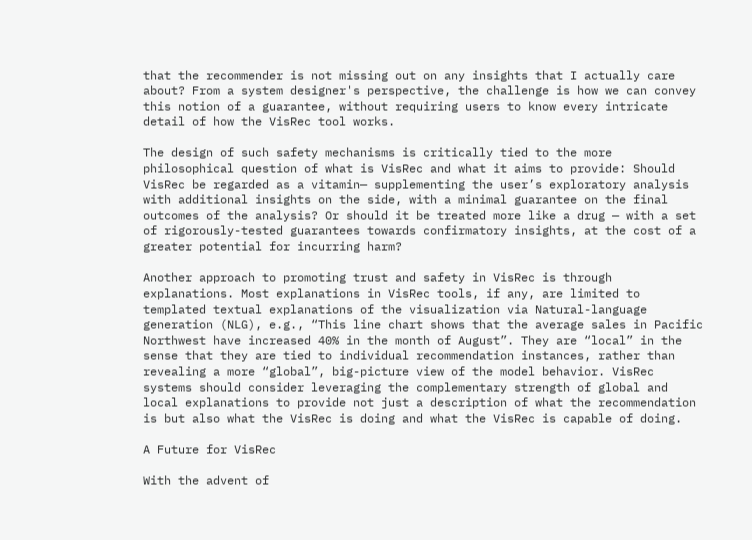that the recommender is not missing out on any insights that I actually care about? From a system designer's perspective, the challenge is how we can convey this notion of a guarantee, without requiring users to know every intricate detail of how the VisRec tool works.

The design of such safety mechanisms is critically tied to the more philosophical question of what is VisRec and what it aims to provide: Should VisRec be regarded as a vitamin— supplementing the user’s exploratory analysis with additional insights on the side, with a minimal guarantee on the final outcomes of the analysis? Or should it be treated more like a drug — with a set of rigorously-tested guarantees towards confirmatory insights, at the cost of a greater potential for incurring harm?

Another approach to promoting trust and safety in VisRec is through explanations. Most explanations in VisRec tools, if any, are limited to templated textual explanations of the visualization via Natural-language generation (NLG), e.g., “This line chart shows that the average sales in Pacific Northwest have increased 40% in the month of August”. They are “local” in the sense that they are tied to individual recommendation instances, rather than revealing a more “global”, big-picture view of the model behavior. VisRec systems should consider leveraging the complementary strength of global and local explanations to provide not just a description of what the recommendation is but also what the VisRec is doing and what the VisRec is capable of doing.

A Future for VisRec

With the advent of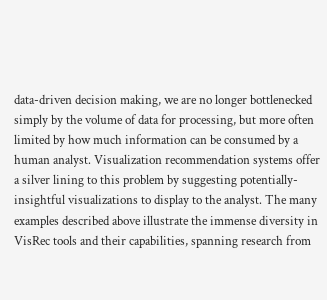data-driven decision making, we are no longer bottlenecked simply by the volume of data for processing, but more often limited by how much information can be consumed by a human analyst. Visualization recommendation systems offer a silver lining to this problem by suggesting potentially-insightful visualizations to display to the analyst. The many examples described above illustrate the immense diversity in VisRec tools and their capabilities, spanning research from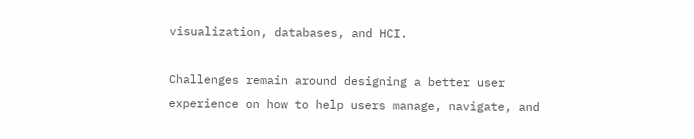visualization, databases, and HCI.

Challenges remain around designing a better user experience on how to help users manage, navigate, and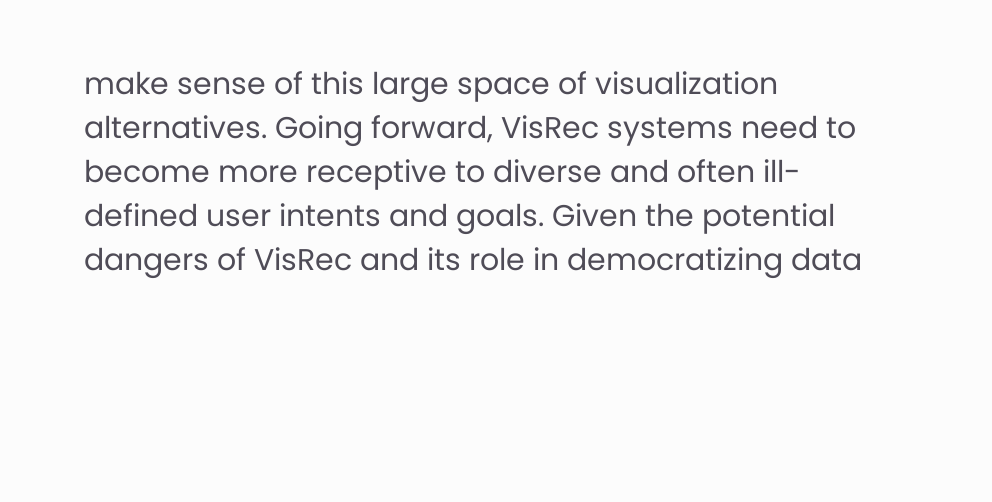make sense of this large space of visualization alternatives. Going forward, VisRec systems need to become more receptive to diverse and often ill-defined user intents and goals. Given the potential dangers of VisRec and its role in democratizing data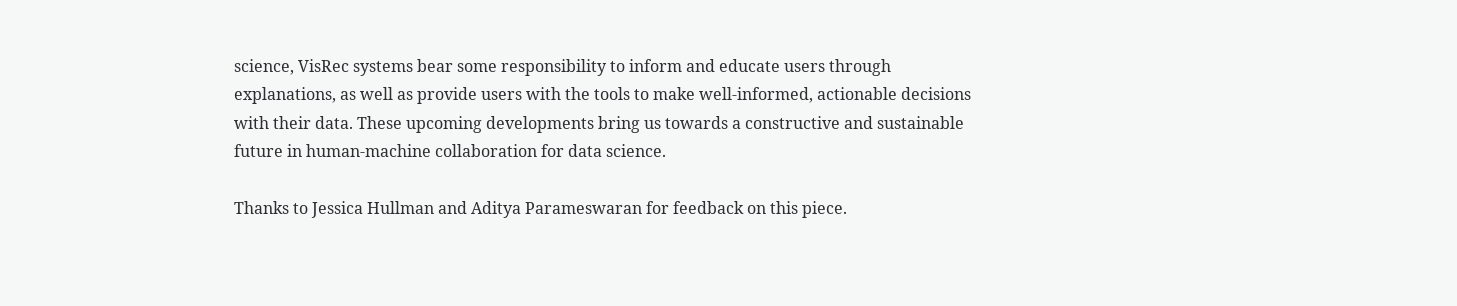science, VisRec systems bear some responsibility to inform and educate users through explanations, as well as provide users with the tools to make well-informed, actionable decisions with their data. These upcoming developments bring us towards a constructive and sustainable future in human-machine collaboration for data science.

Thanks to Jessica Hullman and Aditya Parameswaran for feedback on this piece.